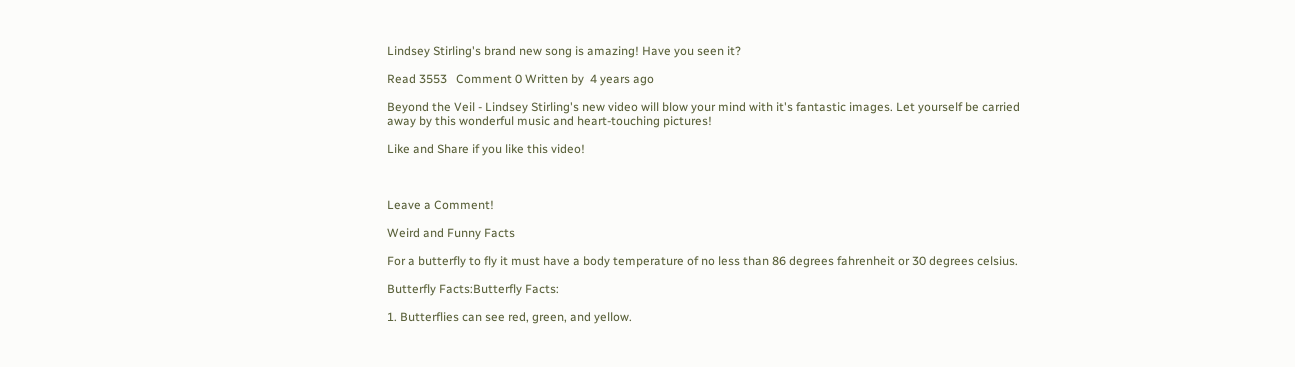Lindsey Stirling's brand new song is amazing! Have you seen it?

Read 3553   Comment 0 Written by  4 years ago

Beyond the Veil - Lindsey Stirling's new video will blow your mind with it's fantastic images. Let yourself be carried away by this wonderful music and heart-touching pictures!

Like and Share if you like this video!



Leave a Comment!

Weird and Funny Facts

For a butterfly to fly it must have a body temperature of no less than 86 degrees fahrenheit or 30 degrees celsius.

Butterfly Facts:Butterfly Facts:

1. Butterflies can see red, green, and yellow.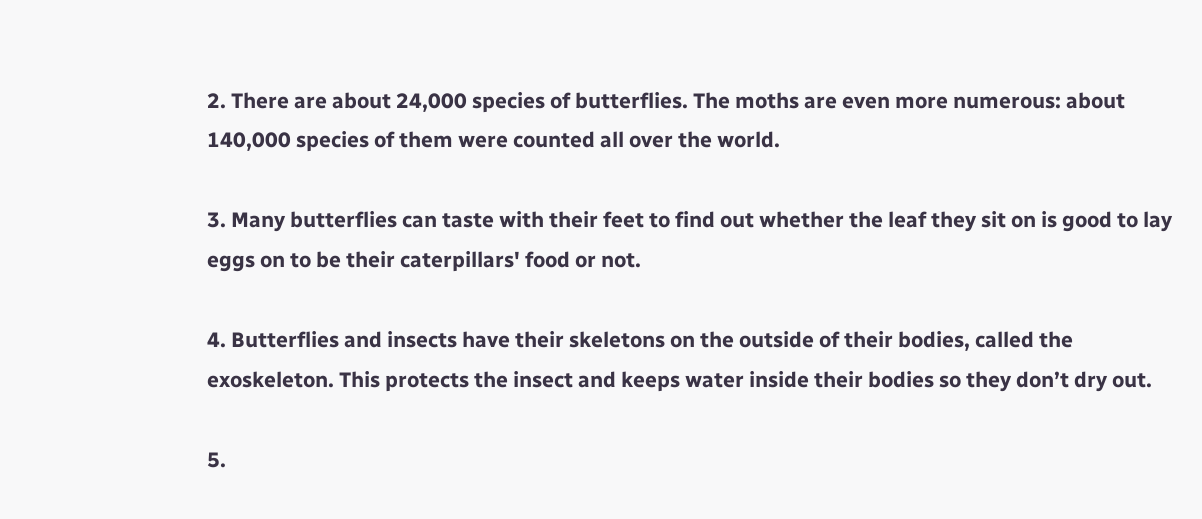2. There are about 24,000 species of butterflies. The moths are even more numerous: about 140,000 species of them were counted all over the world.

3. Many butterflies can taste with their feet to find out whether the leaf they sit on is good to lay eggs on to be their caterpillars' food or not.

4. Butterflies and insects have their skeletons on the outside of their bodies, called the exoskeleton. This protects the insect and keeps water inside their bodies so they don’t dry out.

5.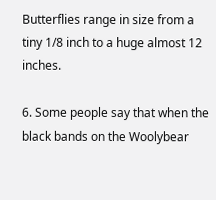Butterflies range in size from a tiny 1/8 inch to a huge almost 12 inches.

6. Some people say that when the black bands on the Woolybear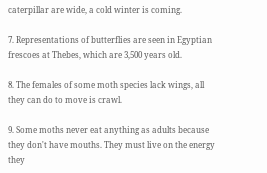caterpillar are wide, a cold winter is coming.

7. Representations of butterflies are seen in Egyptian frescoes at Thebes, which are 3,500 years old.

8. The females of some moth species lack wings, all they can do to move is crawl.

9. Some moths never eat anything as adults because they don't have mouths. They must live on the energy they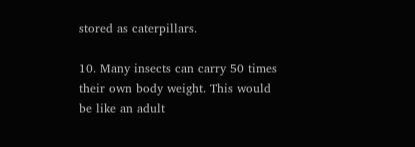stored as caterpillars.

10. Many insects can carry 50 times their own body weight. This would be like an adult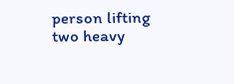person lifting two heavy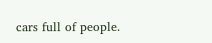cars full of people.